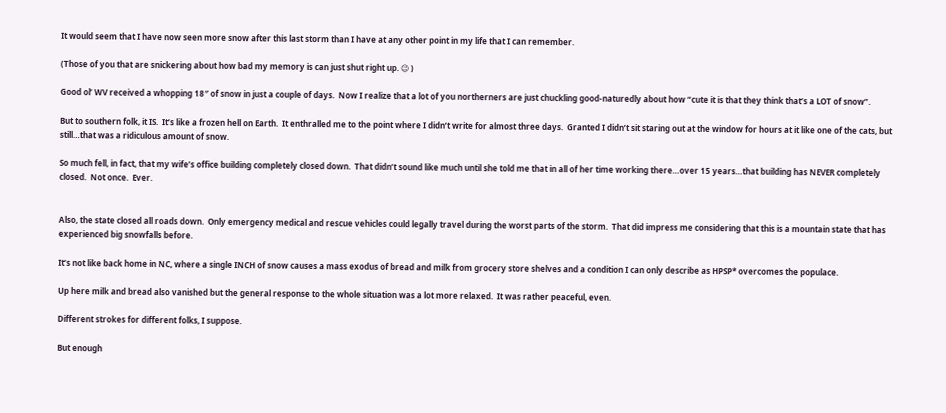It would seem that I have now seen more snow after this last storm than I have at any other point in my life that I can remember.

(Those of you that are snickering about how bad my memory is can just shut right up. 😉 )

Good ol’ WV received a whopping 18″ of snow in just a couple of days.  Now I realize that a lot of you northerners are just chuckling good-naturedly about how “cute it is that they think that’s a LOT of snow”.

But to southern folk, it IS.  It’s like a frozen hell on Earth.  It enthralled me to the point where I didn’t write for almost three days.  Granted I didn’t sit staring out at the window for hours at it like one of the cats, but still…that was a ridiculous amount of snow.

So much fell, in fact, that my wife’s office building completely closed down.  That didn’t sound like much until she told me that in all of her time working there…over 15 years…that building has NEVER completely closed.  Not once.  Ever.


Also, the state closed all roads down.  Only emergency medical and rescue vehicles could legally travel during the worst parts of the storm.  That did impress me considering that this is a mountain state that has experienced big snowfalls before.

It’s not like back home in NC, where a single INCH of snow causes a mass exodus of bread and milk from grocery store shelves and a condition I can only describe as HPSP* overcomes the populace.

Up here milk and bread also vanished but the general response to the whole situation was a lot more relaxed.  It was rather peaceful, even.

Different strokes for different folks, I suppose.

But enough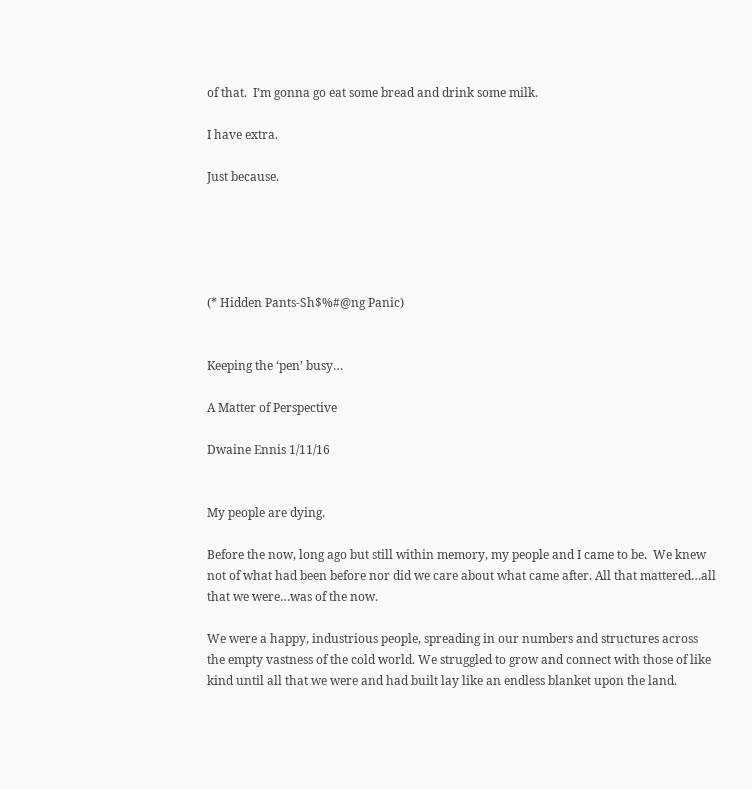of that.  I’m gonna go eat some bread and drink some milk.

I have extra.

Just because.





(* Hidden Pants-Sh$%#@ng Panic)


Keeping the ‘pen’ busy…

A Matter of Perspective

Dwaine Ennis 1/11/16


My people are dying.

Before the now, long ago but still within memory, my people and I came to be.  We knew not of what had been before nor did we care about what came after. All that mattered…all that we were…was of the now.

We were a happy, industrious people, spreading in our numbers and structures across the empty vastness of the cold world. We struggled to grow and connect with those of like kind until all that we were and had built lay like an endless blanket upon the land.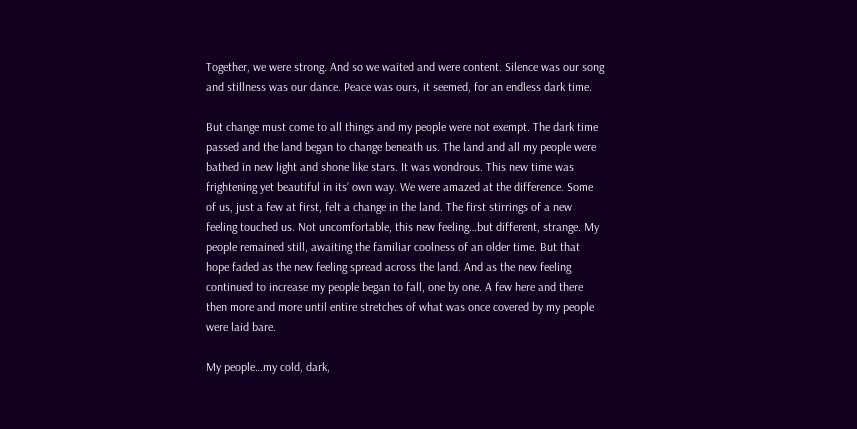Together, we were strong. And so we waited and were content. Silence was our song and stillness was our dance. Peace was ours, it seemed, for an endless dark time.

But change must come to all things and my people were not exempt. The dark time passed and the land began to change beneath us. The land and all my people were bathed in new light and shone like stars. It was wondrous. This new time was frightening yet beautiful in its’ own way. We were amazed at the difference. Some of us, just a few at first, felt a change in the land. The first stirrings of a new feeling touched us. Not uncomfortable, this new feeling…but different, strange. My people remained still, awaiting the familiar coolness of an older time. But that hope faded as the new feeling spread across the land. And as the new feeling continued to increase my people began to fall, one by one. A few here and there then more and more until entire stretches of what was once covered by my people were laid bare.

My people…my cold, dark,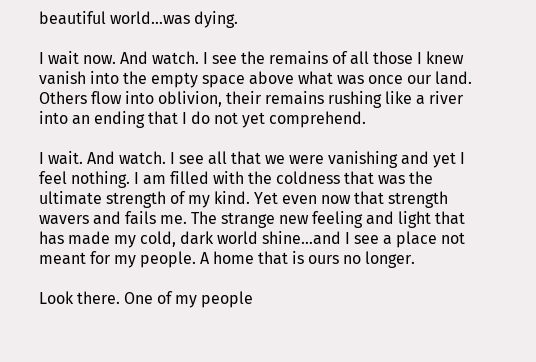beautiful world…was dying.

I wait now. And watch. I see the remains of all those I knew vanish into the empty space above what was once our land. Others flow into oblivion, their remains rushing like a river into an ending that I do not yet comprehend.

I wait. And watch. I see all that we were vanishing and yet I feel nothing. I am filled with the coldness that was the ultimate strength of my kind. Yet even now that strength wavers and fails me. The strange new feeling and light that has made my cold, dark world shine…and I see a place not meant for my people. A home that is ours no longer.

Look there. One of my people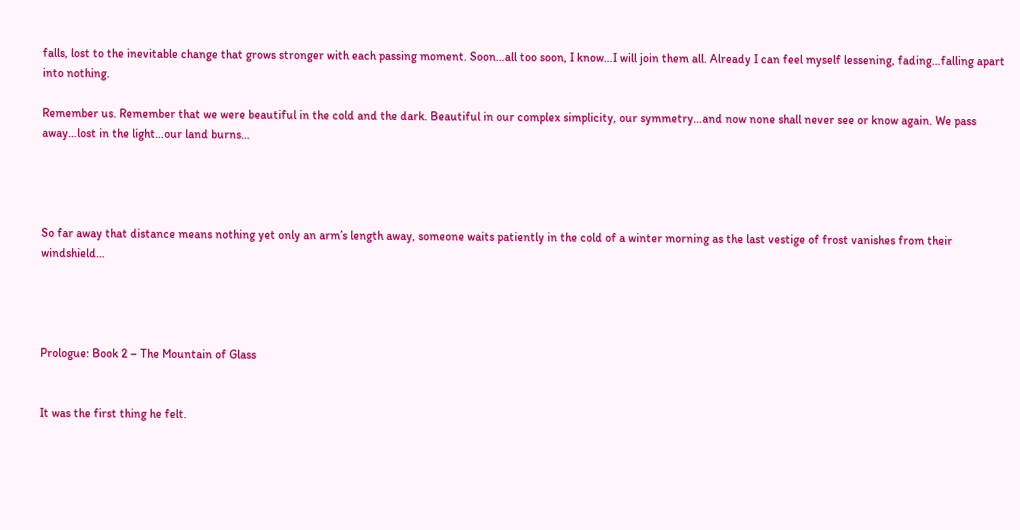falls, lost to the inevitable change that grows stronger with each passing moment. Soon…all too soon, I know…I will join them all. Already I can feel myself lessening, fading…falling apart into nothing.

Remember us. Remember that we were beautiful in the cold and the dark. Beautiful in our complex simplicity, our symmetry…and now none shall never see or know again. We pass away…lost in the light…our land burns…




So far away that distance means nothing yet only an arm’s length away, someone waits patiently in the cold of a winter morning as the last vestige of frost vanishes from their windshield…




Prologue: Book 2 – The Mountain of Glass


It was the first thing he felt.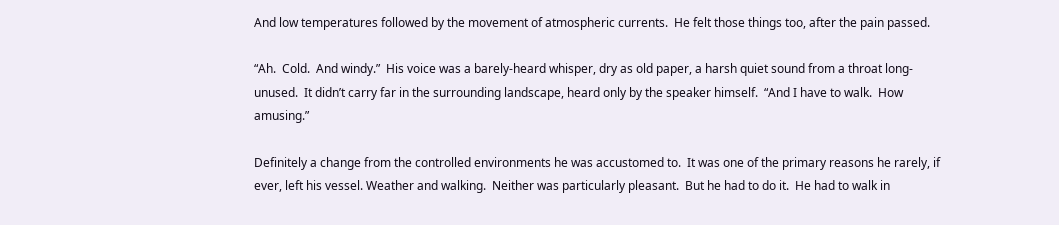And low temperatures followed by the movement of atmospheric currents.  He felt those things too, after the pain passed.

“Ah.  Cold.  And windy.”  His voice was a barely-heard whisper, dry as old paper, a harsh quiet sound from a throat long-unused.  It didn’t carry far in the surrounding landscape, heard only by the speaker himself.  “And I have to walk.  How amusing.”

Definitely a change from the controlled environments he was accustomed to.  It was one of the primary reasons he rarely, if ever, left his vessel. Weather and walking.  Neither was particularly pleasant.  But he had to do it.  He had to walk in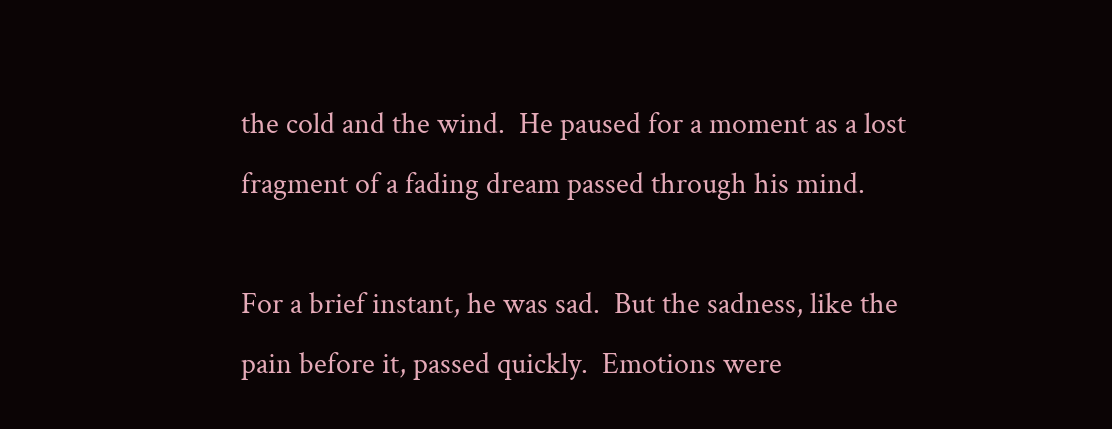the cold and the wind.  He paused for a moment as a lost fragment of a fading dream passed through his mind.

For a brief instant, he was sad.  But the sadness, like the pain before it, passed quickly.  Emotions were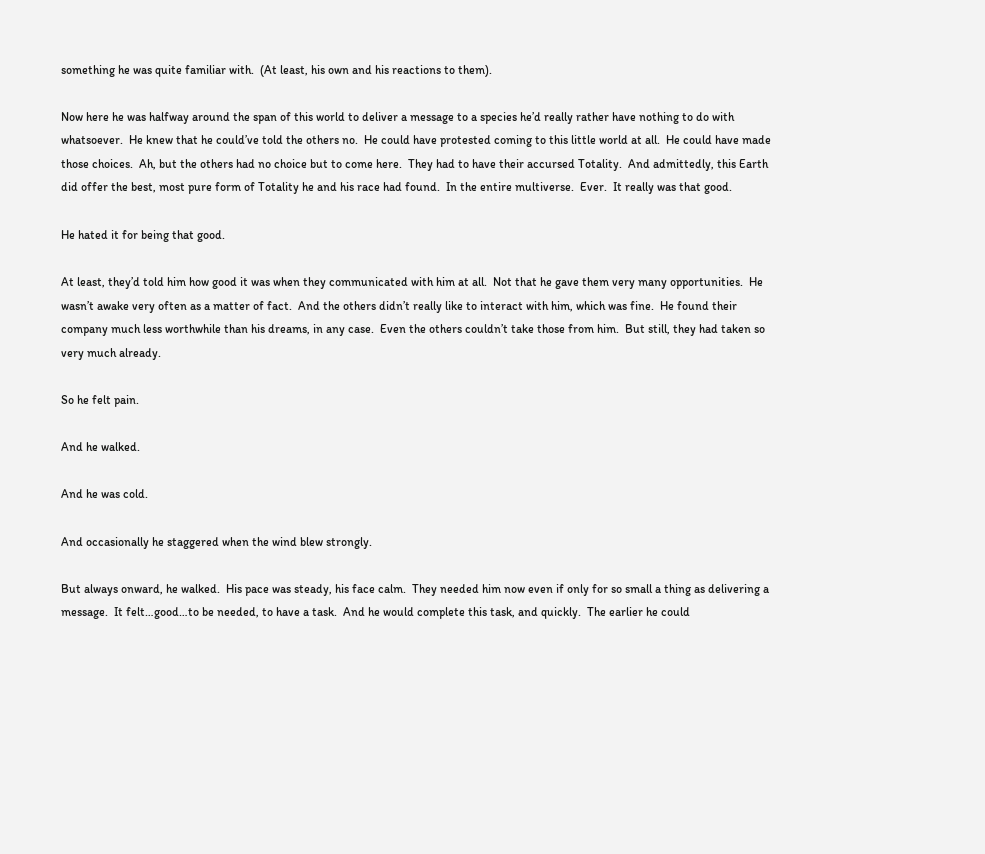something he was quite familiar with.  (At least, his own and his reactions to them).

Now here he was halfway around the span of this world to deliver a message to a species he’d really rather have nothing to do with whatsoever.  He knew that he could’ve told the others no.  He could have protested coming to this little world at all.  He could have made those choices.  Ah, but the others had no choice but to come here.  They had to have their accursed Totality.  And admittedly, this Earth did offer the best, most pure form of Totality he and his race had found.  In the entire multiverse.  Ever.  It really was that good.

He hated it for being that good.

At least, they’d told him how good it was when they communicated with him at all.  Not that he gave them very many opportunities.  He wasn’t awake very often as a matter of fact.  And the others didn’t really like to interact with him, which was fine.  He found their company much less worthwhile than his dreams, in any case.  Even the others couldn’t take those from him.  But still, they had taken so very much already.

So he felt pain.

And he walked.

And he was cold.

And occasionally he staggered when the wind blew strongly.

But always onward, he walked.  His pace was steady, his face calm.  They needed him now even if only for so small a thing as delivering a message.  It felt…good…to be needed, to have a task.  And he would complete this task, and quickly.  The earlier he could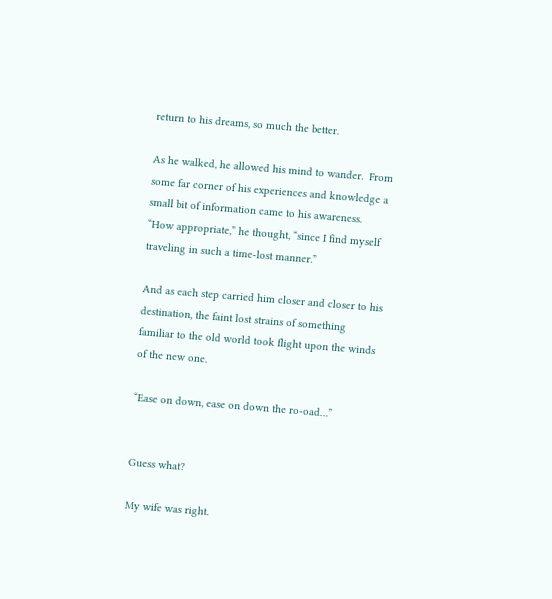return to his dreams, so much the better.

As he walked, he allowed his mind to wander.  From some far corner of his experiences and knowledge a small bit of information came to his awareness.  “How appropriate,” he thought, “since I find myself traveling in such a time-lost manner.”

And as each step carried him closer and closer to his destination, the faint lost strains of something familiar to the old world took flight upon the winds of the new one.

“Ease on down, ease on down the ro-oad…”


Guess what?

My wife was right.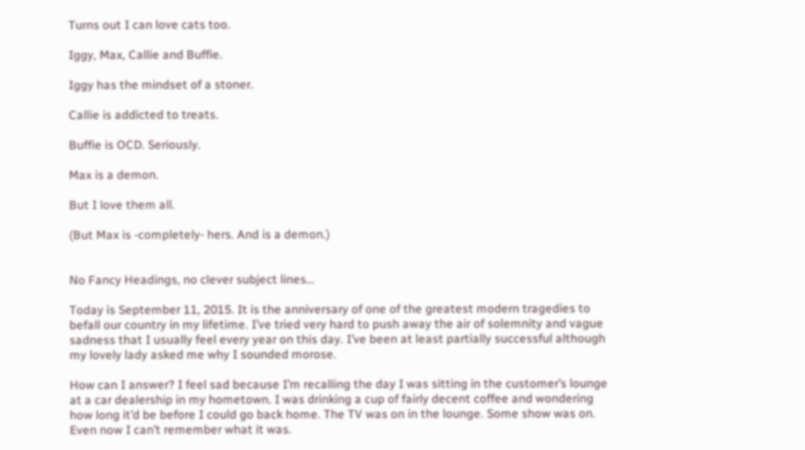Turns out I can love cats too.

Iggy, Max, Callie and Buffie.

Iggy has the mindset of a stoner.

Callie is addicted to treats.

Buffie is OCD. Seriously.

Max is a demon.

But I love them all.

(But Max is -completely- hers. And is a demon.)


No Fancy Headings, no clever subject lines…

Today is September 11, 2015. It is the anniversary of one of the greatest modern tragedies to befall our country in my lifetime. I’ve tried very hard to push away the air of solemnity and vague sadness that I usually feel every year on this day. I’ve been at least partially successful although my lovely lady asked me why I sounded morose.

How can I answer? I feel sad because I’m recalling the day I was sitting in the customer’s lounge at a car dealership in my hometown. I was drinking a cup of fairly decent coffee and wondering how long it’d be before I could go back home. The TV was on in the lounge. Some show was on. Even now I can’t remember what it was.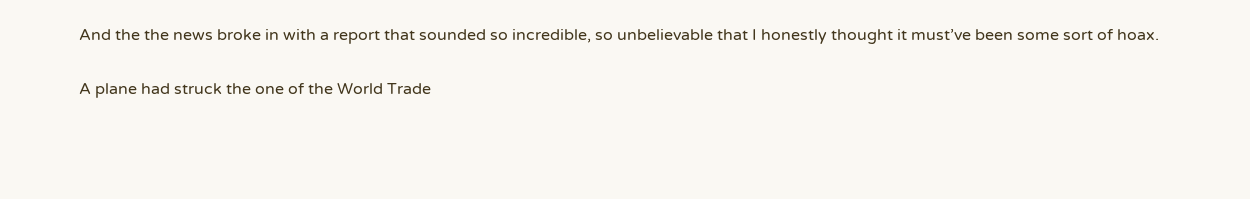And the the news broke in with a report that sounded so incredible, so unbelievable that I honestly thought it must’ve been some sort of hoax.

A plane had struck the one of the World Trade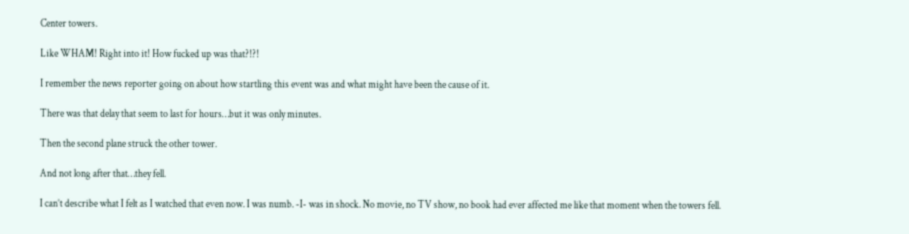Center towers.

Like WHAM! Right into it! How fucked up was that?!?!

I remember the news reporter going on about how startling this event was and what might have been the cause of it.

There was that delay that seem to last for hours…but it was only minutes.

Then the second plane struck the other tower.

And not long after that…they fell.

I can’t describe what I felt as I watched that even now. I was numb. -I- was in shock. No movie, no TV show, no book had ever affected me like that moment when the towers fell.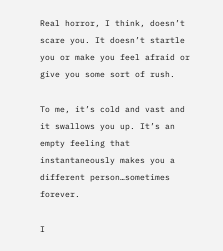Real horror, I think, doesn’t scare you. It doesn’t startle you or make you feel afraid or give you some sort of rush.

To me, it’s cold and vast and it swallows you up. It’s an empty feeling that instantaneously makes you a different person…sometimes forever.

I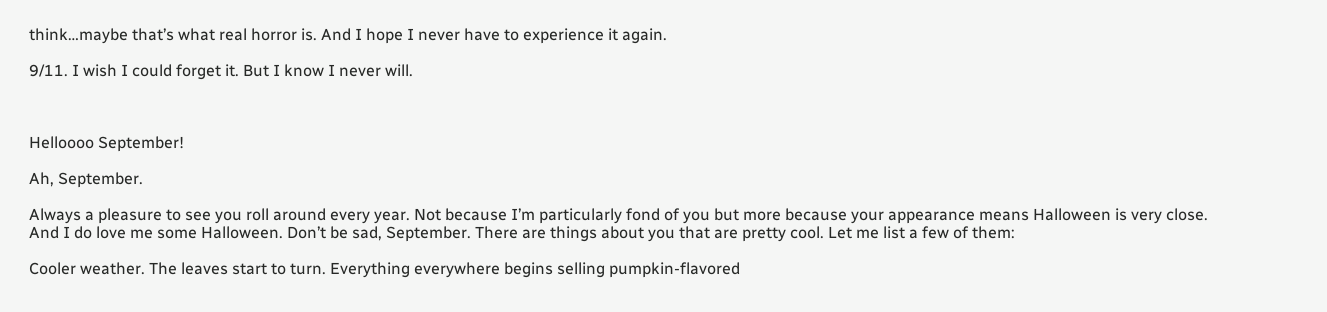think…maybe that’s what real horror is. And I hope I never have to experience it again.

9/11. I wish I could forget it. But I know I never will.



Helloooo September!

Ah, September.

Always a pleasure to see you roll around every year. Not because I’m particularly fond of you but more because your appearance means Halloween is very close. And I do love me some Halloween. Don’t be sad, September. There are things about you that are pretty cool. Let me list a few of them:

Cooler weather. The leaves start to turn. Everything everywhere begins selling pumpkin-flavored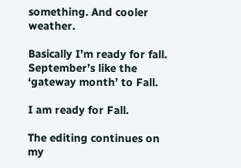something. And cooler weather.

Basically I’m ready for fall. September’s like the ‘gateway month’ to Fall.

I am ready for Fall.

The editing continues on my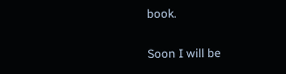book.

Soon I will be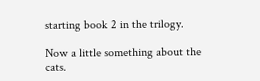starting book 2 in the trilogy.

Now a little something about the cats.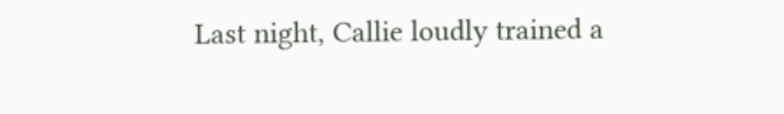Last night, Callie loudly trained a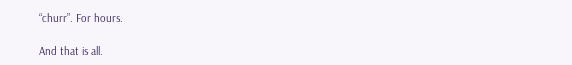“churr”. For hours.

And that is all.